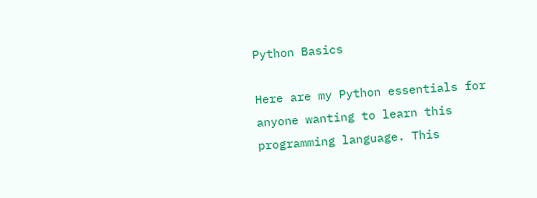Python Basics

Here are my Python essentials for anyone wanting to learn this programming language. This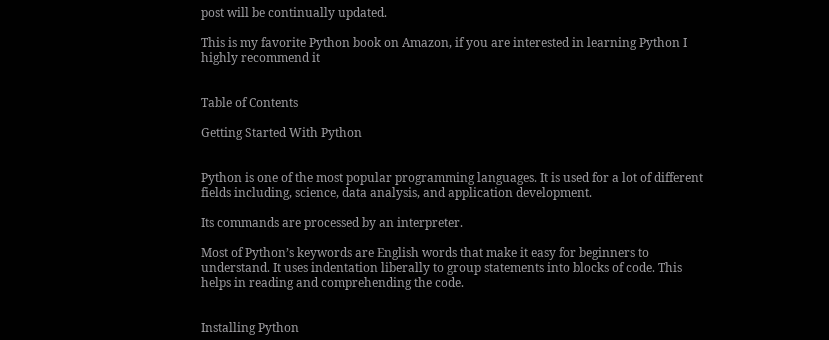post will be continually updated.

This is my favorite Python book on Amazon, if you are interested in learning Python I highly recommend it


Table of Contents

Getting Started With Python


Python is one of the most popular programming languages. It is used for a lot of different fields including, science, data analysis, and application development.

Its commands are processed by an interpreter.

Most of Python’s keywords are English words that make it easy for beginners to understand. It uses indentation liberally to group statements into blocks of code. This helps in reading and comprehending the code.


Installing Python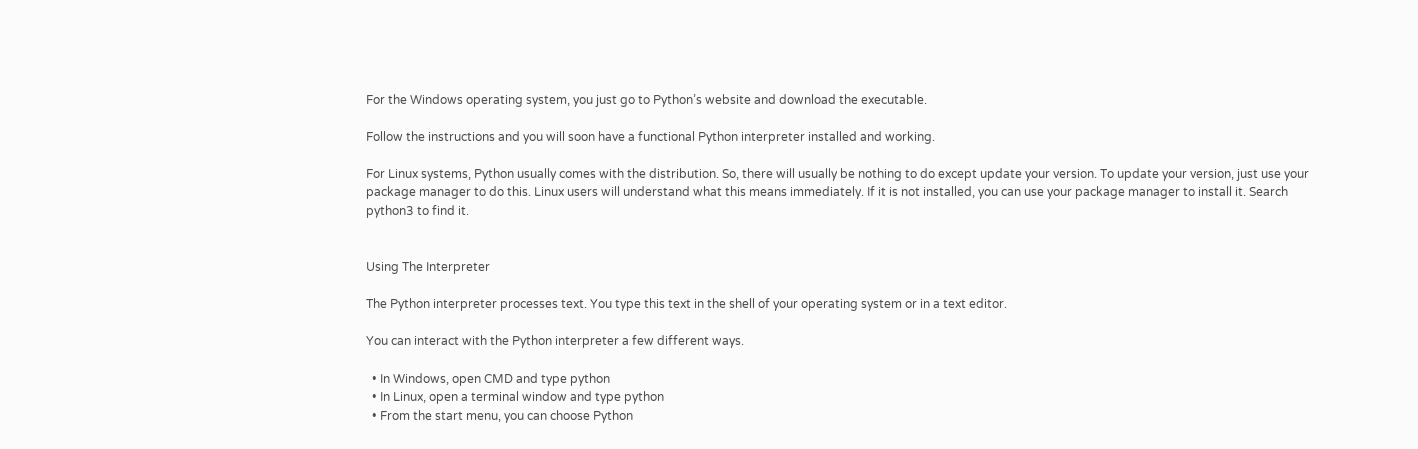For the Windows operating system, you just go to Python’s website and download the executable.

Follow the instructions and you will soon have a functional Python interpreter installed and working.

For Linux systems, Python usually comes with the distribution. So, there will usually be nothing to do except update your version. To update your version, just use your package manager to do this. Linux users will understand what this means immediately. If it is not installed, you can use your package manager to install it. Search python3 to find it.


Using The Interpreter

The Python interpreter processes text. You type this text in the shell of your operating system or in a text editor.

You can interact with the Python interpreter a few different ways.

  • In Windows, open CMD and type python
  • In Linux, open a terminal window and type python
  • From the start menu, you can choose Python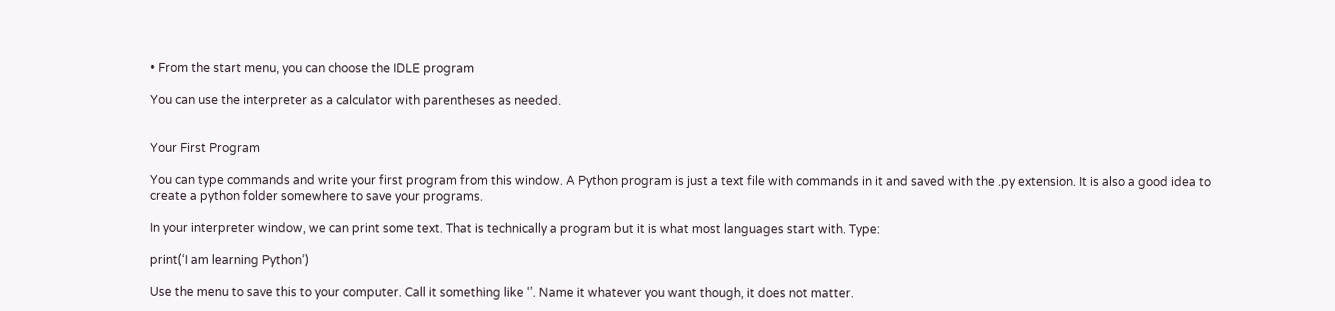• From the start menu, you can choose the IDLE program

You can use the interpreter as a calculator with parentheses as needed.


Your First Program

You can type commands and write your first program from this window. A Python program is just a text file with commands in it and saved with the .py extension. It is also a good idea to create a python folder somewhere to save your programs.

In your interpreter window, we can print some text. That is technically a program but it is what most languages start with. Type:

print(‘I am learning Python’)

Use the menu to save this to your computer. Call it something like ‘’. Name it whatever you want though, it does not matter.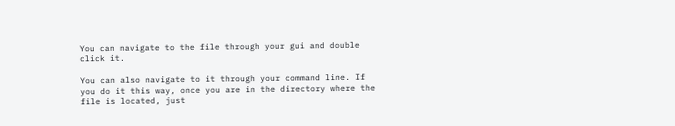You can navigate to the file through your gui and double click it.

You can also navigate to it through your command line. If you do it this way, once you are in the directory where the file is located, just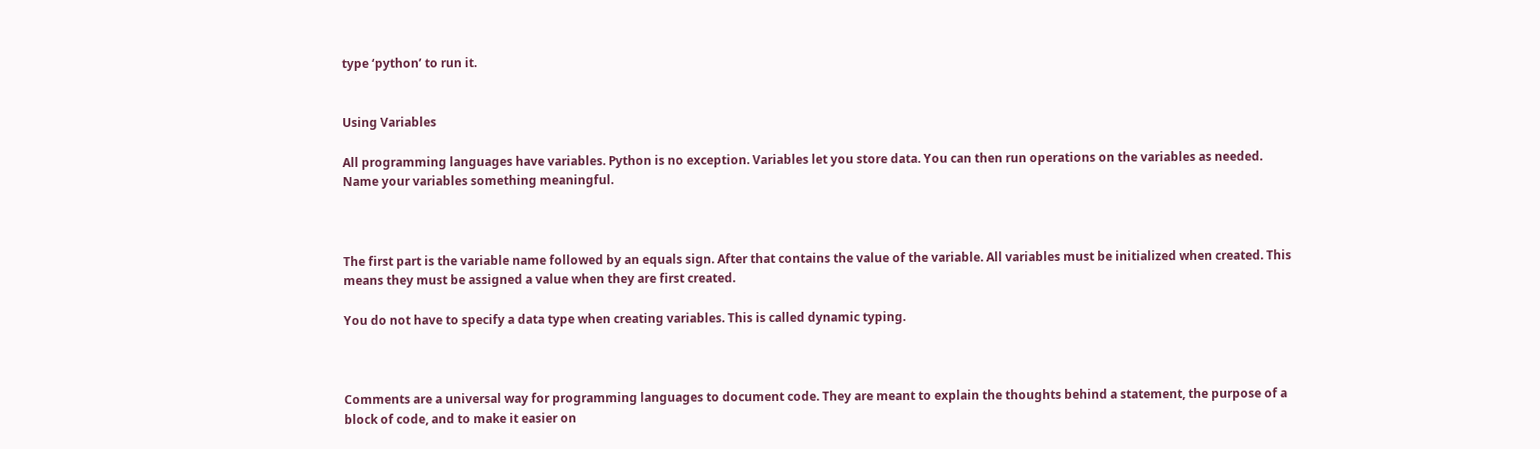type ‘python’ to run it.


Using Variables

All programming languages have variables. Python is no exception. Variables let you store data. You can then run operations on the variables as needed. Name your variables something meaningful.



The first part is the variable name followed by an equals sign. After that contains the value of the variable. All variables must be initialized when created. This means they must be assigned a value when they are first created.

You do not have to specify a data type when creating variables. This is called dynamic typing.



Comments are a universal way for programming languages to document code. They are meant to explain the thoughts behind a statement, the purpose of a block of code, and to make it easier on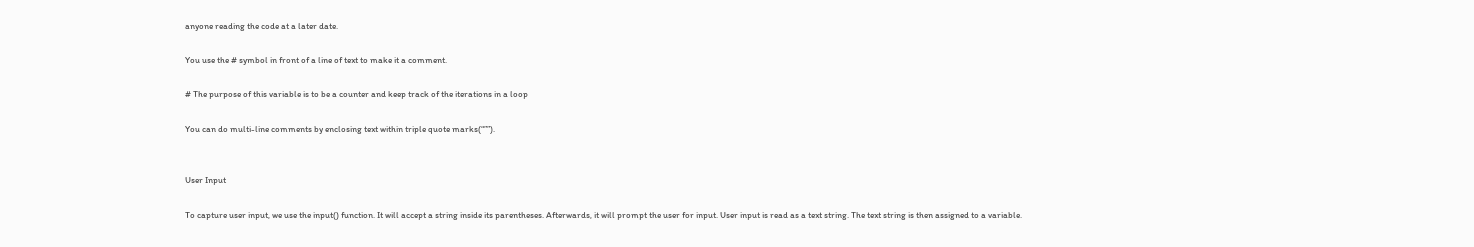anyone reading the code at a later date.

You use the # symbol in front of a line of text to make it a comment.

# The purpose of this variable is to be a counter and keep track of the iterations in a loop

You can do multi-line comments by enclosing text within triple quote marks(“””).


User Input

To capture user input, we use the input() function. It will accept a string inside its parentheses. Afterwards, it will prompt the user for input. User input is read as a text string. The text string is then assigned to a variable.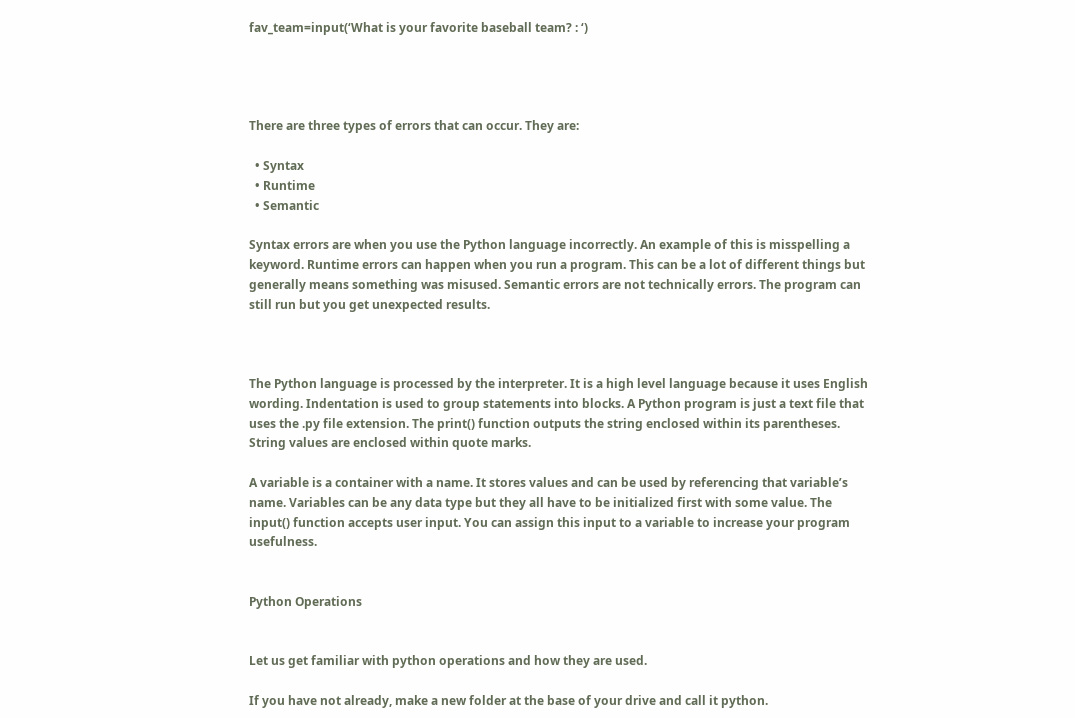fav_team=input(‘What is your favorite baseball team? : ‘)




There are three types of errors that can occur. They are:

  • Syntax
  • Runtime
  • Semantic

Syntax errors are when you use the Python language incorrectly. An example of this is misspelling a keyword. Runtime errors can happen when you run a program. This can be a lot of different things but generally means something was misused. Semantic errors are not technically errors. The program can still run but you get unexpected results.



The Python language is processed by the interpreter. It is a high level language because it uses English wording. Indentation is used to group statements into blocks. A Python program is just a text file that uses the .py file extension. The print() function outputs the string enclosed within its parentheses. String values are enclosed within quote marks.

A variable is a container with a name. It stores values and can be used by referencing that variable’s name. Variables can be any data type but they all have to be initialized first with some value. The input() function accepts user input. You can assign this input to a variable to increase your program usefulness.


Python Operations


Let us get familiar with python operations and how they are used.

If you have not already, make a new folder at the base of your drive and call it python.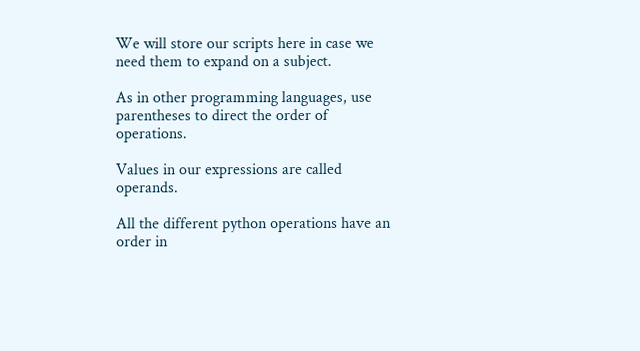We will store our scripts here in case we need them to expand on a subject.

As in other programming languages, use parentheses to direct the order of operations.

Values in our expressions are called operands.

All the different python operations have an order in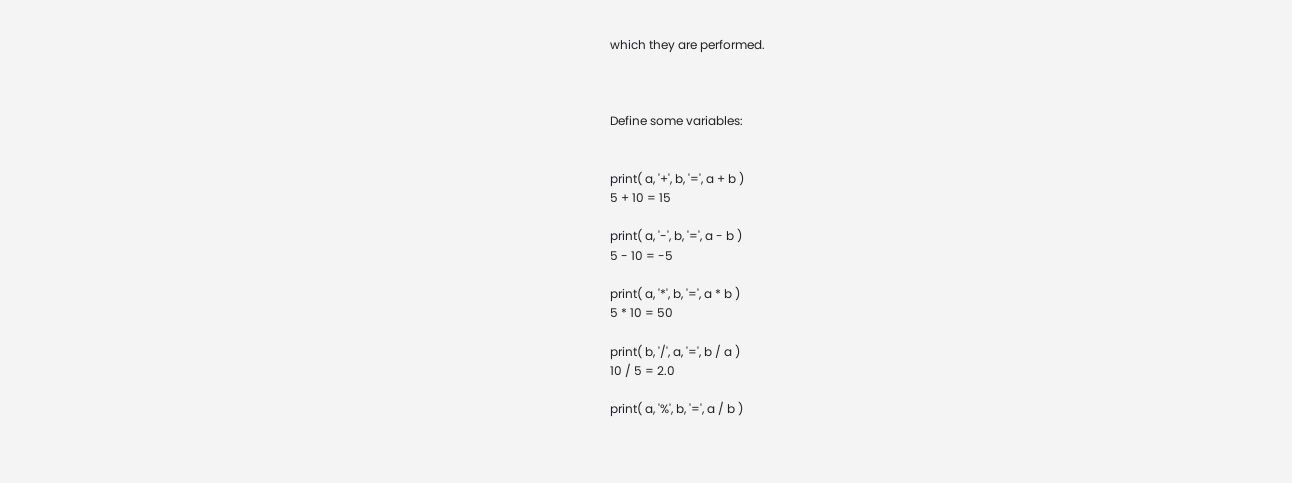which they are performed.



Define some variables:


print( a, '+', b, '=', a + b )
5 + 10 = 15

print( a, '-', b, '=', a - b )
5 - 10 = -5

print( a, '*', b, '=', a * b )
5 * 10 = 50

print( b, '/', a, '=', b / a )
10 / 5 = 2.0

print( a, '%', b, '=', a / b )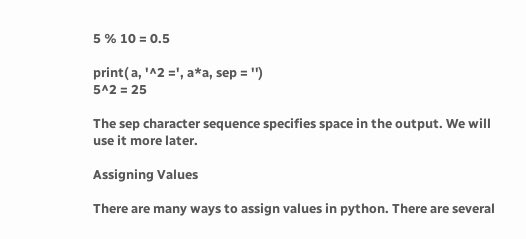5 % 10 = 0.5

print( a, '^2 =', a*a, sep = '')
5^2 = 25

The sep character sequence specifies space in the output. We will use it more later.

Assigning Values

There are many ways to assign values in python. There are several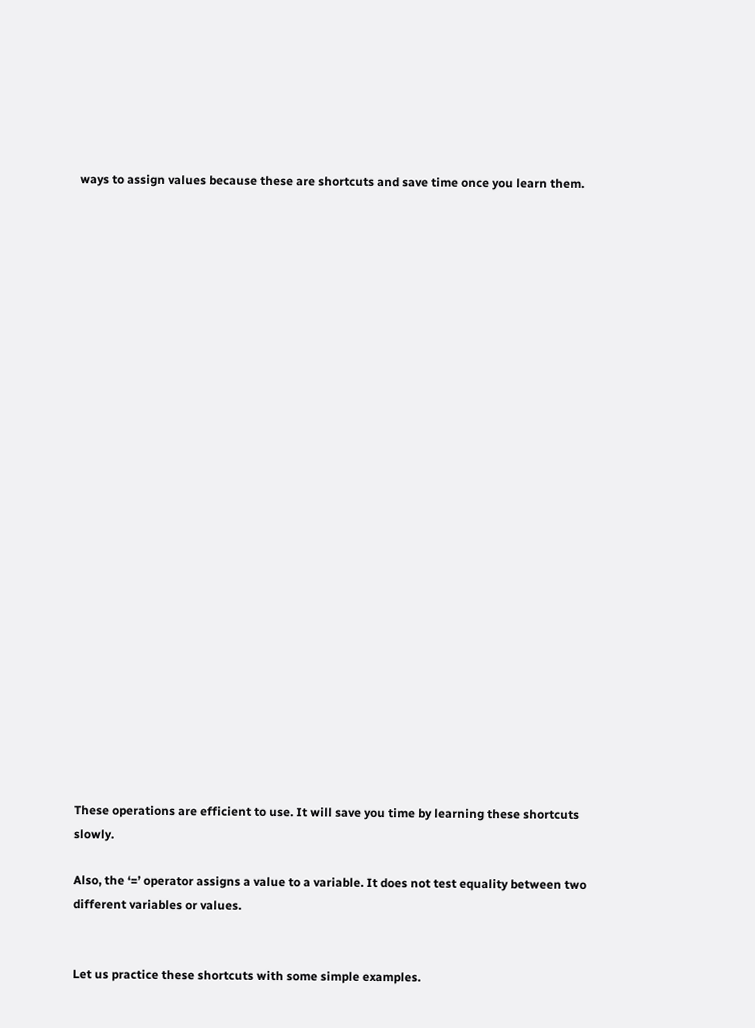ways to assign values because these are shortcuts and save time once you learn them.


























These operations are efficient to use. It will save you time by learning these shortcuts slowly.

Also, the ‘=’ operator assigns a value to a variable. It does not test equality between two different variables or values.


Let us practice these shortcuts with some simple examples.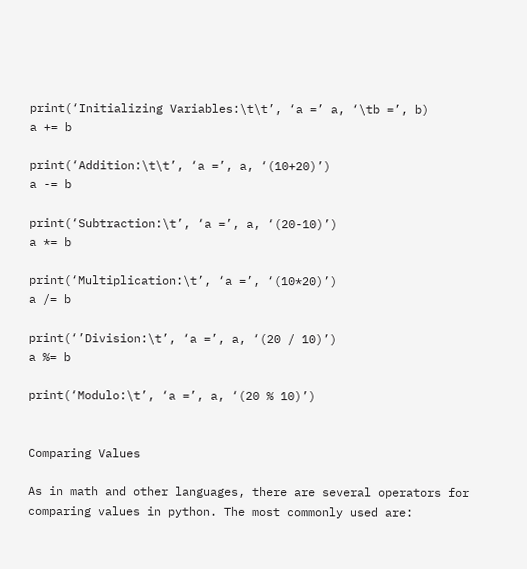print(‘Initializing Variables:\t\t’, ‘a =’ a, ‘\tb =’, b)
a += b

print(‘Addition:\t\t’, ‘a =’, a, ‘(10+20)’)
a -= b

print(‘Subtraction:\t’, ‘a =’, a, ‘(20-10)’)
a *= b

print(‘Multiplication:\t’, ‘a =’, ‘(10*20)’)
a /= b

print(‘’Division:\t’, ‘a =’, a, ‘(20 / 10)’)
a %= b

print(‘Modulo:\t’, ‘a =’, a, ‘(20 % 10)’)


Comparing Values

As in math and other languages, there are several operators for comparing values in python. The most commonly used are: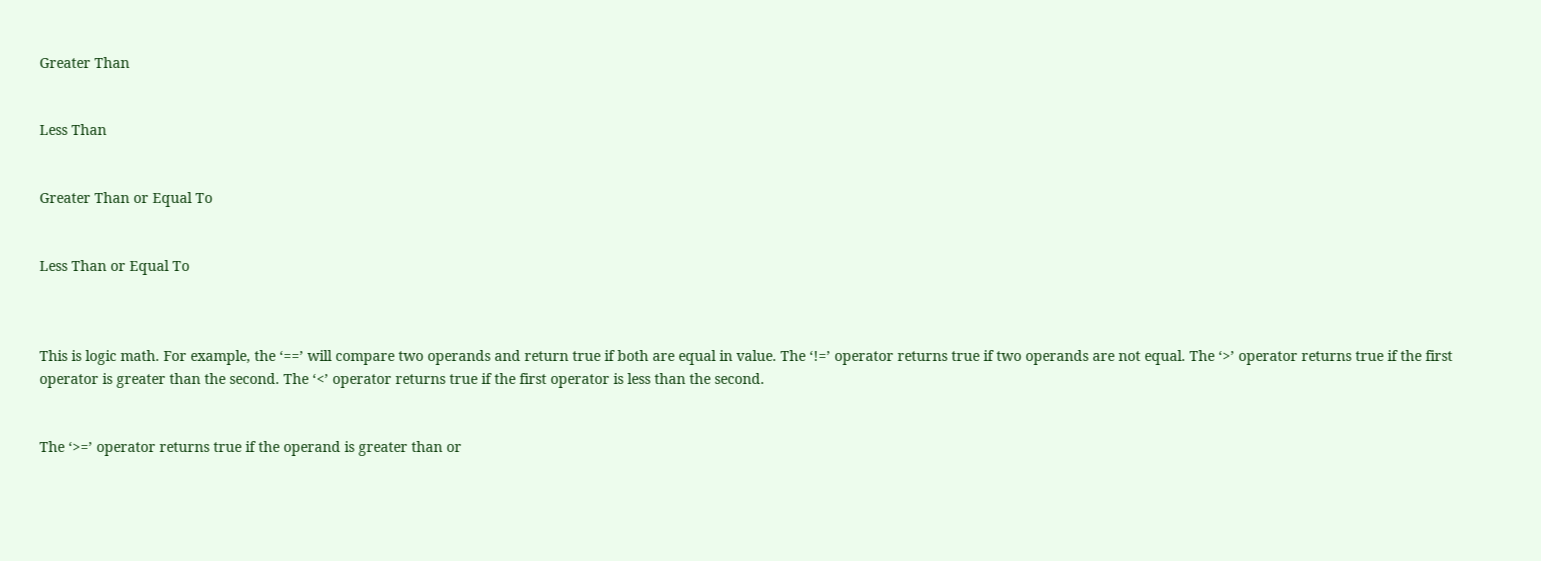Greater Than


Less Than


Greater Than or Equal To


Less Than or Equal To



This is logic math. For example, the ‘==’ will compare two operands and return true if both are equal in value. The ‘!=’ operator returns true if two operands are not equal. The ‘>’ operator returns true if the first operator is greater than the second. The ‘<’ operator returns true if the first operator is less than the second.


The ‘>=’ operator returns true if the operand is greater than or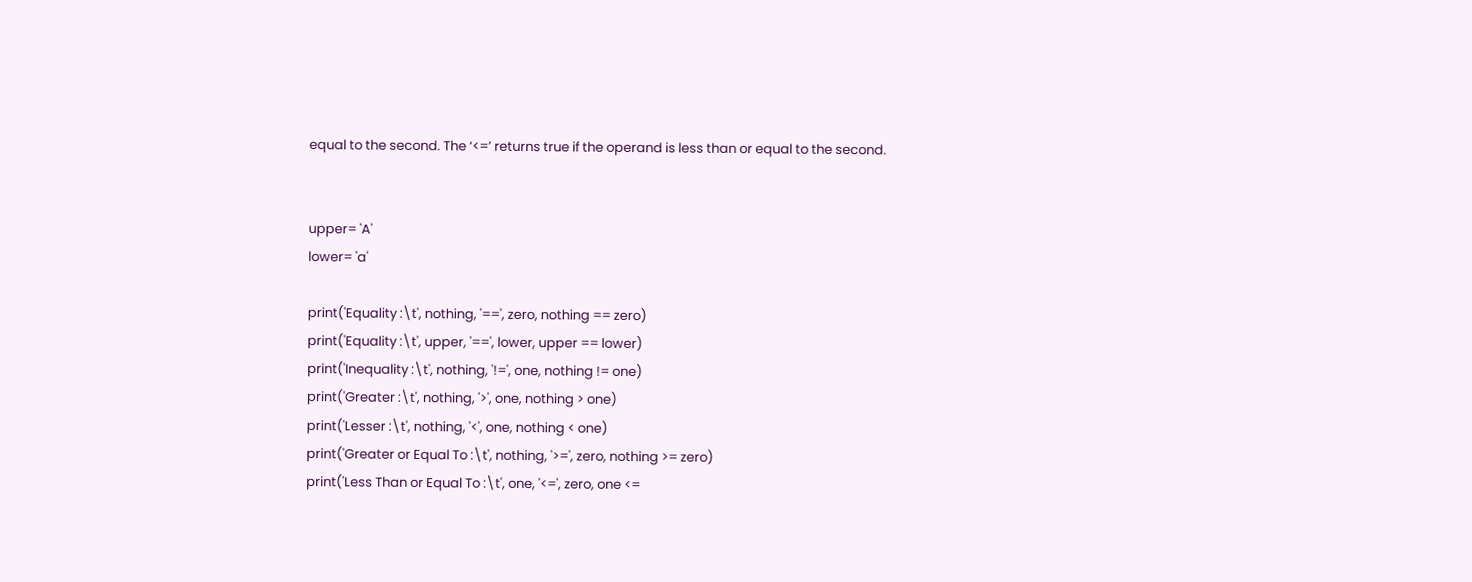equal to the second. The ‘<=’ returns true if the operand is less than or equal to the second.


upper= 'A'
lower= 'a'

print('Equality :\t', nothing, '==', zero, nothing == zero)
print('Equality :\t', upper, '==', lower, upper == lower)
print('Inequality :\t', nothing, '!=', one, nothing != one)
print('Greater :\t', nothing, '>', one, nothing > one)
print('Lesser :\t', nothing, '<', one, nothing < one)
print('Greater or Equal To :\t', nothing, '>=', zero, nothing >= zero)
print('Less Than or Equal To :\t', one, '<=', zero, one <=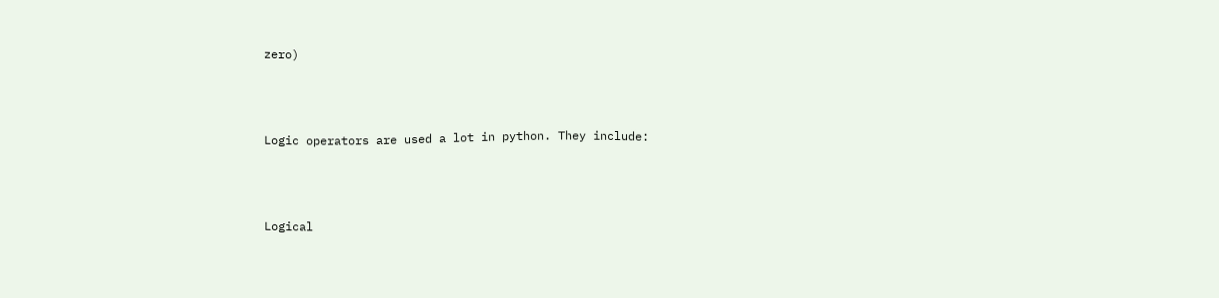zero)



Logic operators are used a lot in python. They include:



Logical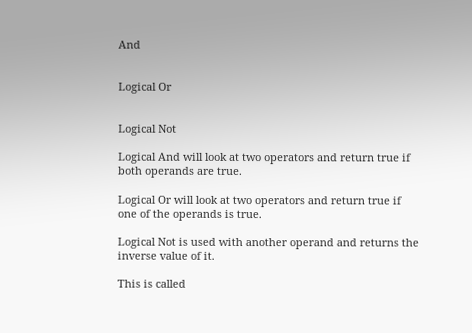And


Logical Or


Logical Not

Logical And will look at two operators and return true if both operands are true.

Logical Or will look at two operators and return true if one of the operands is true.

Logical Not is used with another operand and returns the inverse value of it.

This is called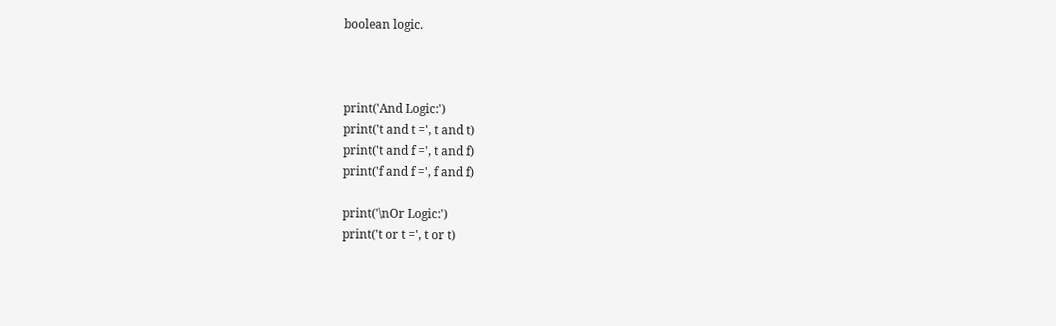boolean logic.



print('And Logic:')
print('t and t =', t and t)
print('t and f =', t and f)
print('f and f =', f and f)

print('\nOr Logic:')
print('t or t =', t or t)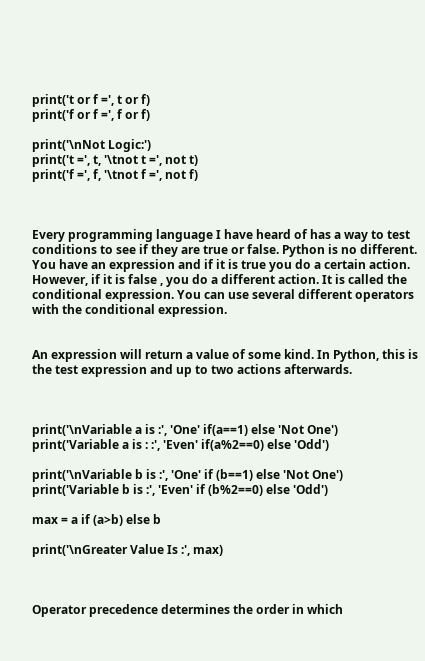print('t or f =', t or f)
print('f or f =', f or f)

print('\nNot Logic:')
print('t =', t, '\tnot t =', not t)
print('f =', f, '\tnot f =', not f)



Every programming language I have heard of has a way to test conditions to see if they are true or false. Python is no different. You have an expression and if it is true you do a certain action. However, if it is false , you do a different action. It is called the conditional expression. You can use several different operators with the conditional expression.


An expression will return a value of some kind. In Python, this is the test expression and up to two actions afterwards.



print('\nVariable a is :', 'One' if(a==1) else 'Not One')
print('Variable a is : :', 'Even' if(a%2==0) else 'Odd')

print('\nVariable b is :', 'One' if (b==1) else 'Not One')
print('Variable b is :', 'Even' if (b%2==0) else 'Odd')

max = a if (a>b) else b

print('\nGreater Value Is :', max)



Operator precedence determines the order in which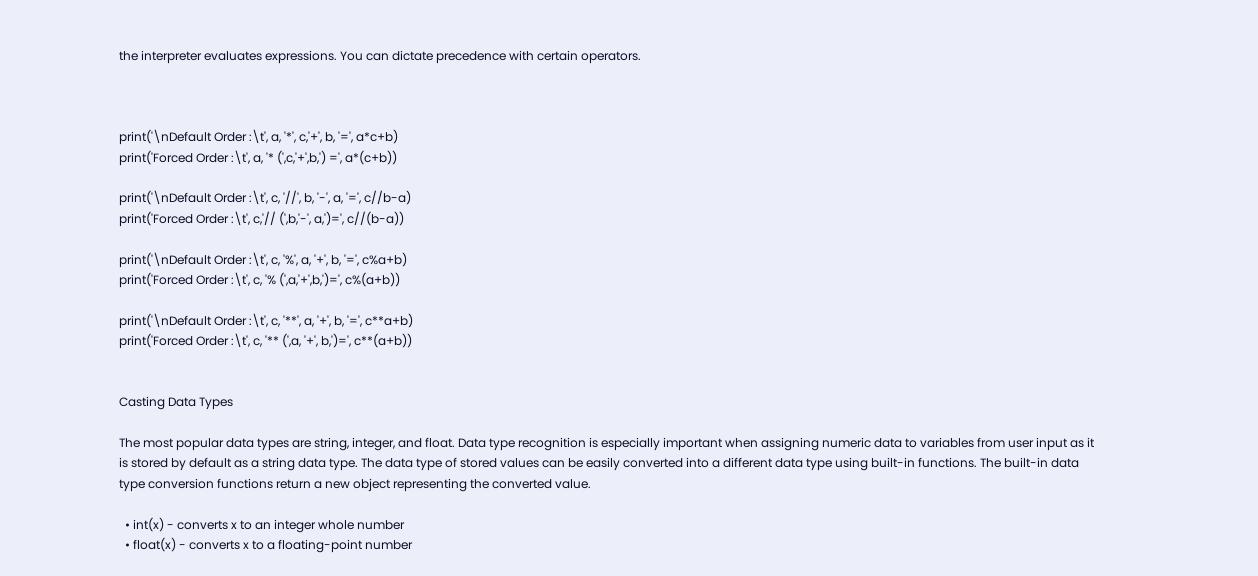the interpreter evaluates expressions. You can dictate precedence with certain operators.



print('\nDefault Order :\t', a, '*', c,'+', b, '=', a*c+b)
print('Forced Order :\t', a, '* (',c,'+',b,') =', a*(c+b))

print('\nDefault Order :\t', c, '//', b, '-', a, '=', c//b-a)
print('Forced Order :\t', c,'// (',b,'-', a,')=', c//(b-a))

print('\nDefault Order :\t', c, '%', a, '+', b, '=', c%a+b)
print('Forced Order :\t', c, '% (',a,'+',b,')=', c%(a+b))

print('\nDefault Order :\t', c, '**', a, '+', b, '=', c**a+b)
print('Forced Order :\t', c, '** (',a, '+', b,')=', c**(a+b))


Casting Data Types

The most popular data types are string, integer, and float. Data type recognition is especially important when assigning numeric data to variables from user input as it is stored by default as a string data type. The data type of stored values can be easily converted into a different data type using built-in functions. The built-in data type conversion functions return a new object representing the converted value.

  • int(x) - converts x to an integer whole number
  • float(x) - converts x to a floating-point number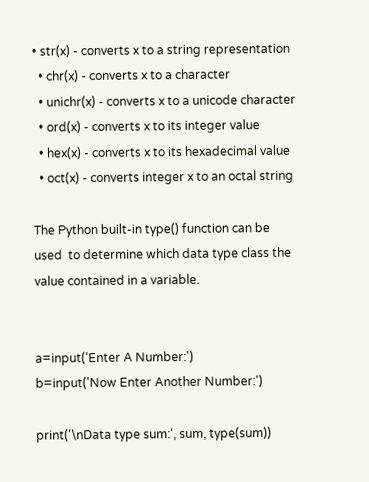• str(x) - converts x to a string representation
  • chr(x) - converts x to a character
  • unichr(x) - converts x to a unicode character
  • ord(x) - converts x to its integer value
  • hex(x) - converts x to its hexadecimal value
  • oct(x) - converts integer x to an octal string

The Python built-in type() function can be used  to determine which data type class the value contained in a variable.


a=input('Enter A Number:')
b=input('Now Enter Another Number:')

print('\nData type sum:', sum, type(sum))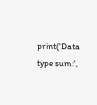print('Data type sum:',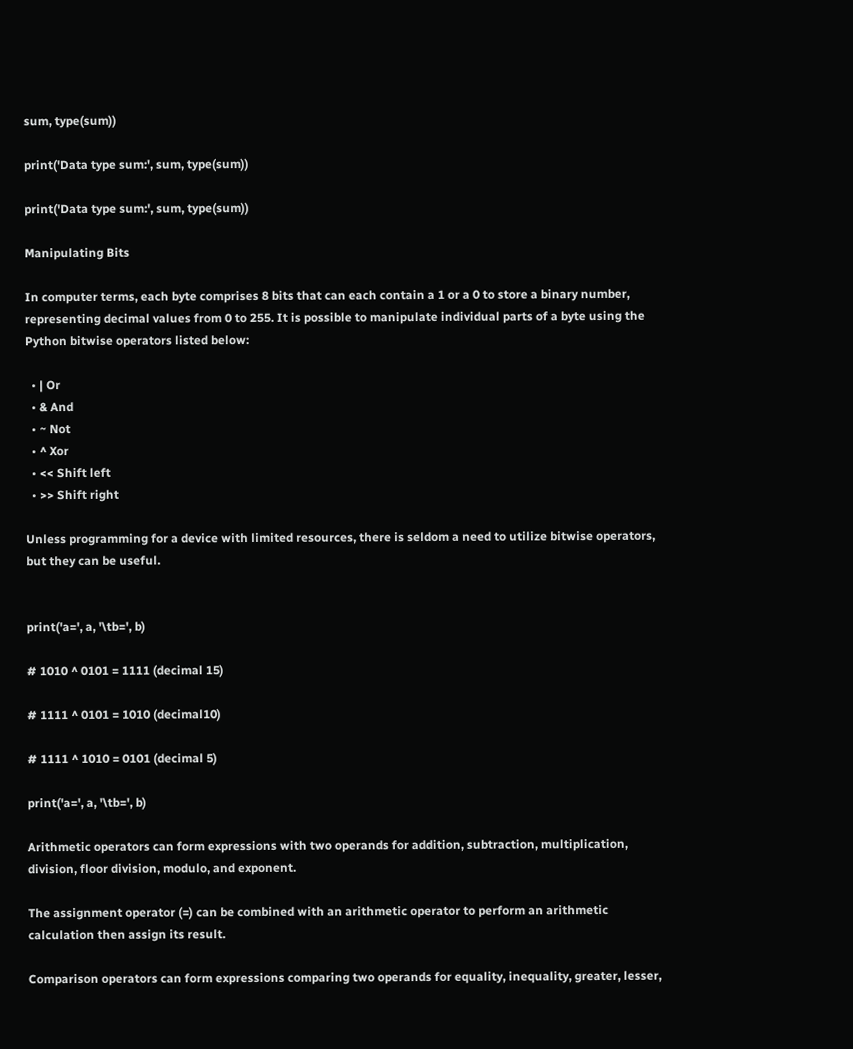sum, type(sum))

print('Data type sum:', sum, type(sum))

print('Data type sum:', sum, type(sum))

Manipulating Bits

In computer terms, each byte comprises 8 bits that can each contain a 1 or a 0 to store a binary number, representing decimal values from 0 to 255. It is possible to manipulate individual parts of a byte using the Python bitwise operators listed below:

  • | Or
  • & And
  • ~ Not
  • ^ Xor
  • << Shift left
  • >> Shift right

Unless programming for a device with limited resources, there is seldom a need to utilize bitwise operators, but they can be useful.


print('a=', a, '\tb=', b)

# 1010 ^ 0101 = 1111 (decimal 15)

# 1111 ^ 0101 = 1010 (decimal10)

# 1111 ^ 1010 = 0101 (decimal 5)

print('a=', a, '\tb=', b)

Arithmetic operators can form expressions with two operands for addition, subtraction, multiplication, division, floor division, modulo, and exponent.

The assignment operator (=) can be combined with an arithmetic operator to perform an arithmetic calculation then assign its result.

Comparison operators can form expressions comparing two operands for equality, inequality, greater, lesser,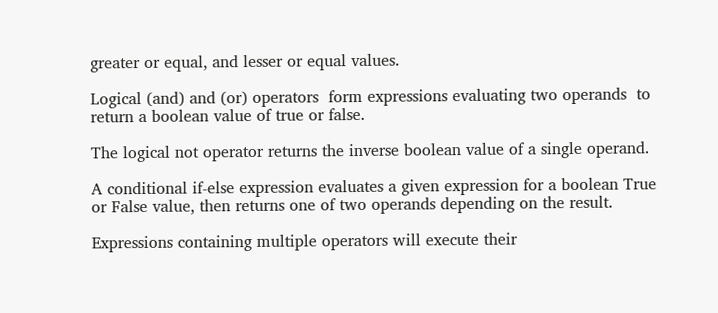greater or equal, and lesser or equal values.

Logical (and) and (or) operators  form expressions evaluating two operands  to return a boolean value of true or false.

The logical not operator returns the inverse boolean value of a single operand.

A conditional if-else expression evaluates a given expression for a boolean True or False value, then returns one of two operands depending on the result.

Expressions containing multiple operators will execute their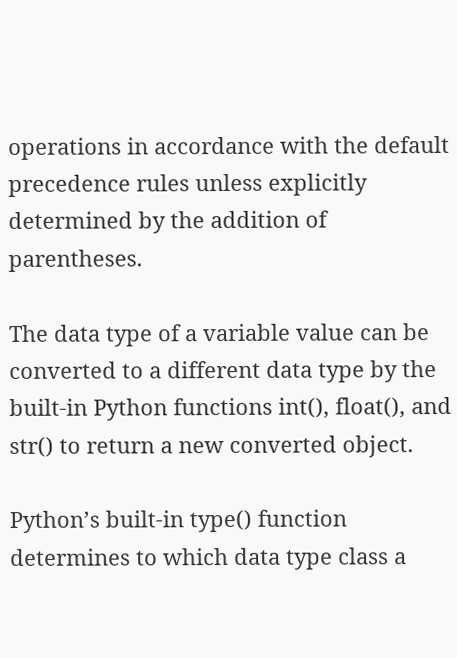operations in accordance with the default precedence rules unless explicitly determined by the addition of parentheses.

The data type of a variable value can be converted to a different data type by the built-in Python functions int(), float(), and str() to return a new converted object.

Python’s built-in type() function determines to which data type class a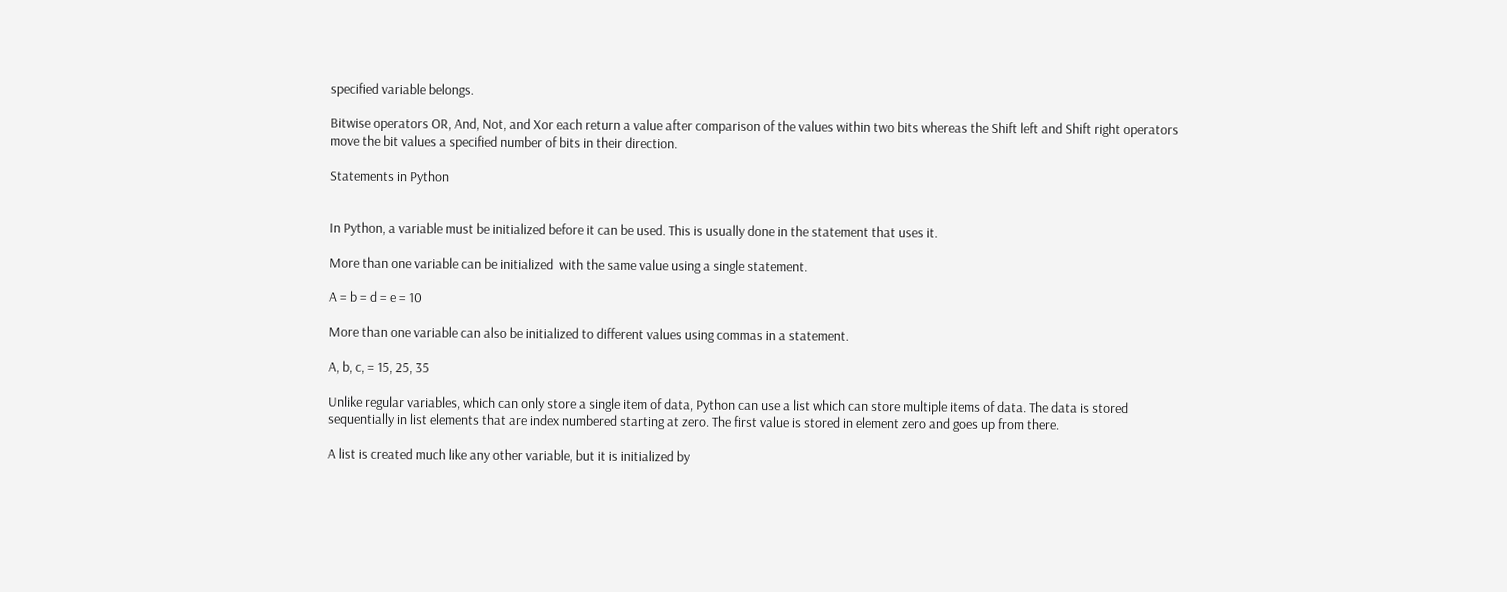specified variable belongs.

Bitwise operators OR, And, Not, and Xor each return a value after comparison of the values within two bits whereas the Shift left and Shift right operators move the bit values a specified number of bits in their direction.

Statements in Python


In Python, a variable must be initialized before it can be used. This is usually done in the statement that uses it.

More than one variable can be initialized  with the same value using a single statement.

A = b = d = e = 10

More than one variable can also be initialized to different values using commas in a statement.

A, b, c, = 15, 25, 35

Unlike regular variables, which can only store a single item of data, Python can use a list which can store multiple items of data. The data is stored sequentially in list elements that are index numbered starting at zero. The first value is stored in element zero and goes up from there.

A list is created much like any other variable, but it is initialized by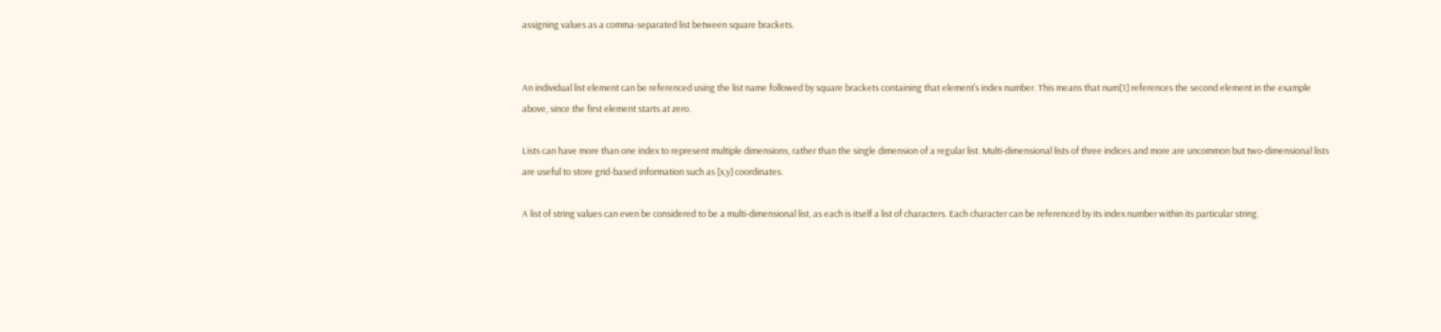assigning values as a comma-separated list between square brackets.


An individual list element can be referenced using the list name followed by square brackets containing that element’s index number. This means that num[1] references the second element in the example above, since the first element starts at zero.

Lists can have more than one index to represent multiple dimensions, rather than the single dimension of a regular list. Multi-dimensional lists of three indices and more are uncommon but two-dimensional lists are useful to store grid-based information such as [x,y] coordinates.

A list of string values can even be considered to be a multi-dimensional list, as each is itself a list of characters. Each character can be referenced by its index number within its particular string.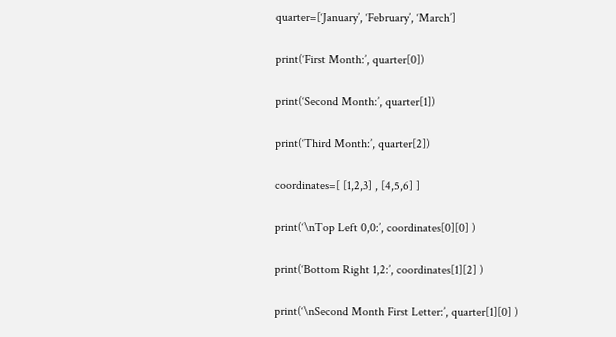quarter=[‘January’, ‘February’, ‘March’]

print(‘First Month:’, quarter[0])

print(‘Second Month:’, quarter[1])

print(‘Third Month:’, quarter[2])

coordinates=[ [1,2,3] , [4,5,6] ]

print(‘\nTop Left 0,0:’, coordinates[0][0] )

print(‘Bottom Right 1,2:’, coordinates[1][2] )

print(‘\nSecond Month First Letter:’, quarter[1][0] )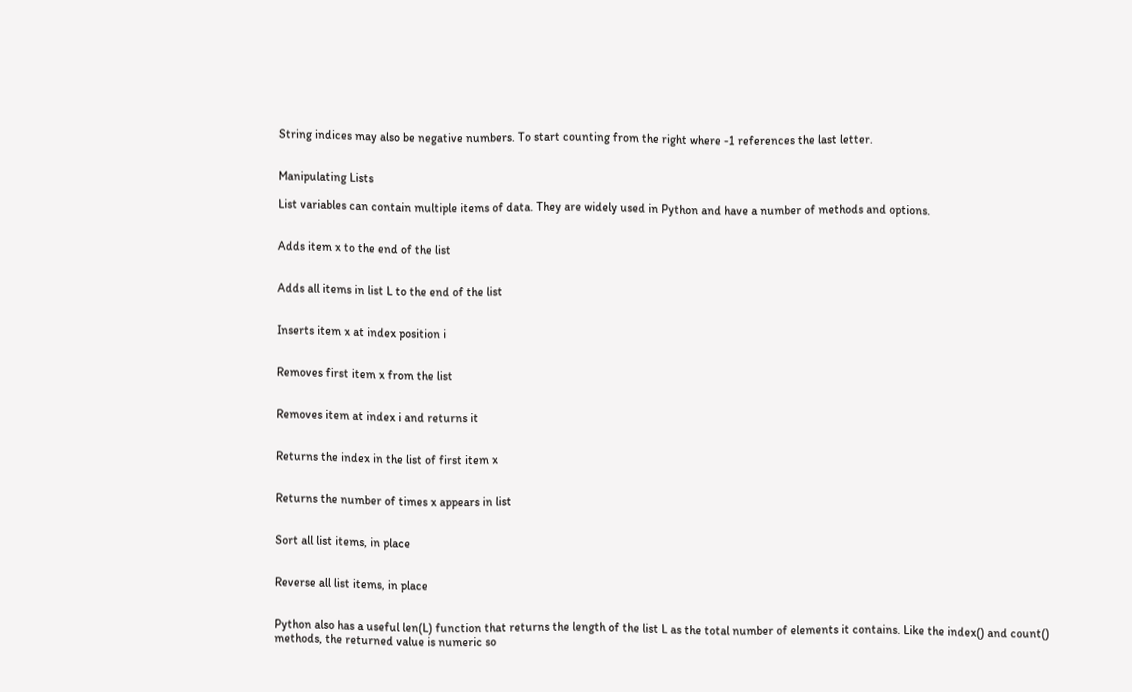String indices may also be negative numbers. To start counting from the right where -1 references the last letter.


Manipulating Lists

List variables can contain multiple items of data. They are widely used in Python and have a number of methods and options.


Adds item x to the end of the list


Adds all items in list L to the end of the list


Inserts item x at index position i


Removes first item x from the list


Removes item at index i and returns it


Returns the index in the list of first item x


Returns the number of times x appears in list


Sort all list items, in place


Reverse all list items, in place


Python also has a useful len(L) function that returns the length of the list L as the total number of elements it contains. Like the index() and count() methods, the returned value is numeric so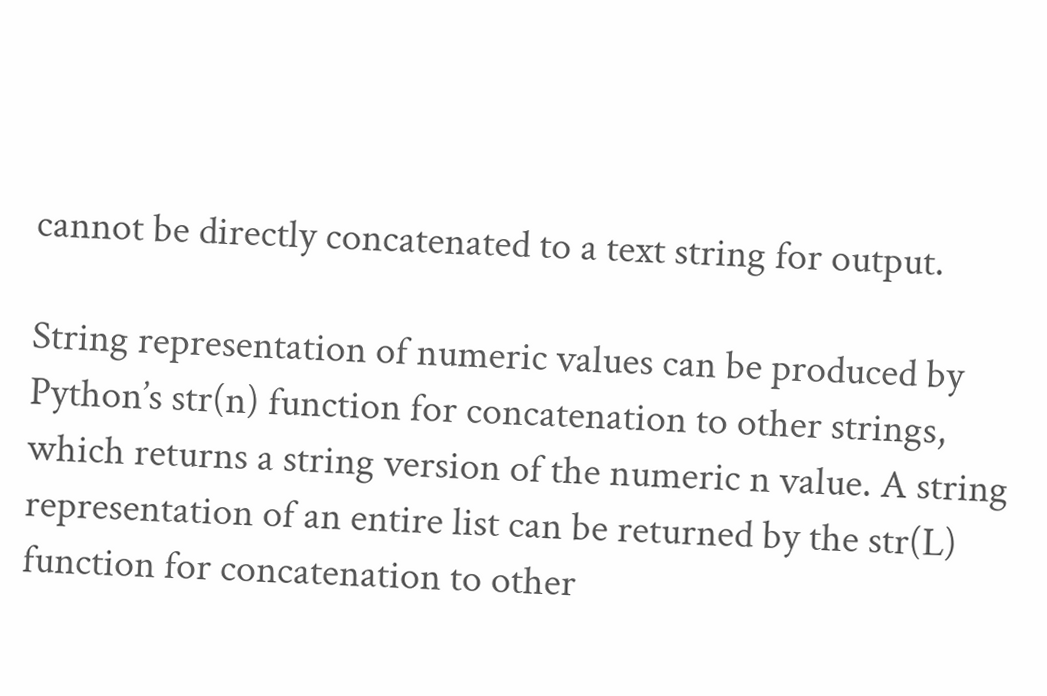cannot be directly concatenated to a text string for output.

String representation of numeric values can be produced by Python’s str(n) function for concatenation to other strings, which returns a string version of the numeric n value. A string representation of an entire list can be returned by the str(L) function for concatenation to other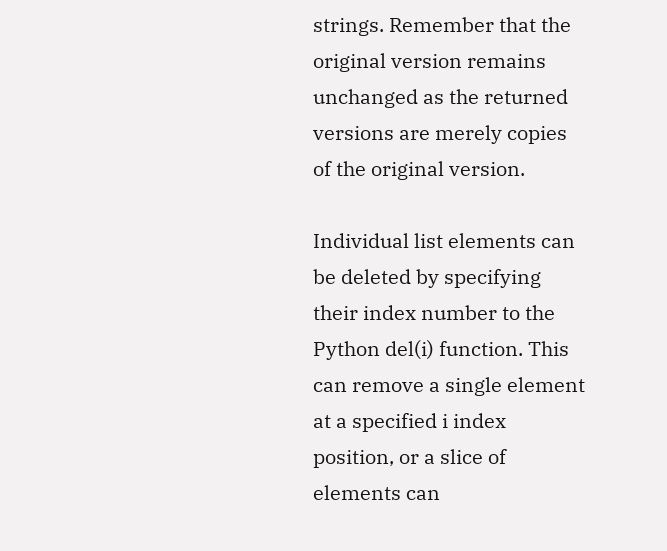strings. Remember that the original version remains unchanged as the returned versions are merely copies of the original version.

Individual list elements can be deleted by specifying their index number to the Python del(i) function. This can remove a single element at a specified i index position, or a slice of elements can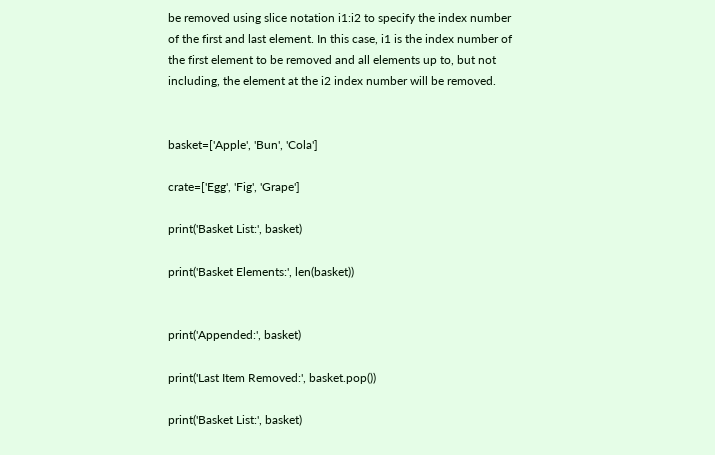be removed using slice notation i1:i2 to specify the index number of the first and last element. In this case, i1 is the index number of the first element to be removed and all elements up to, but not including, the element at the i2 index number will be removed.


basket=['Apple', 'Bun', 'Cola']

crate=['Egg', 'Fig', 'Grape']

print('Basket List:', basket)

print('Basket Elements:', len(basket))


print('Appended:', basket)

print('Last Item Removed:', basket.pop())

print('Basket List:', basket)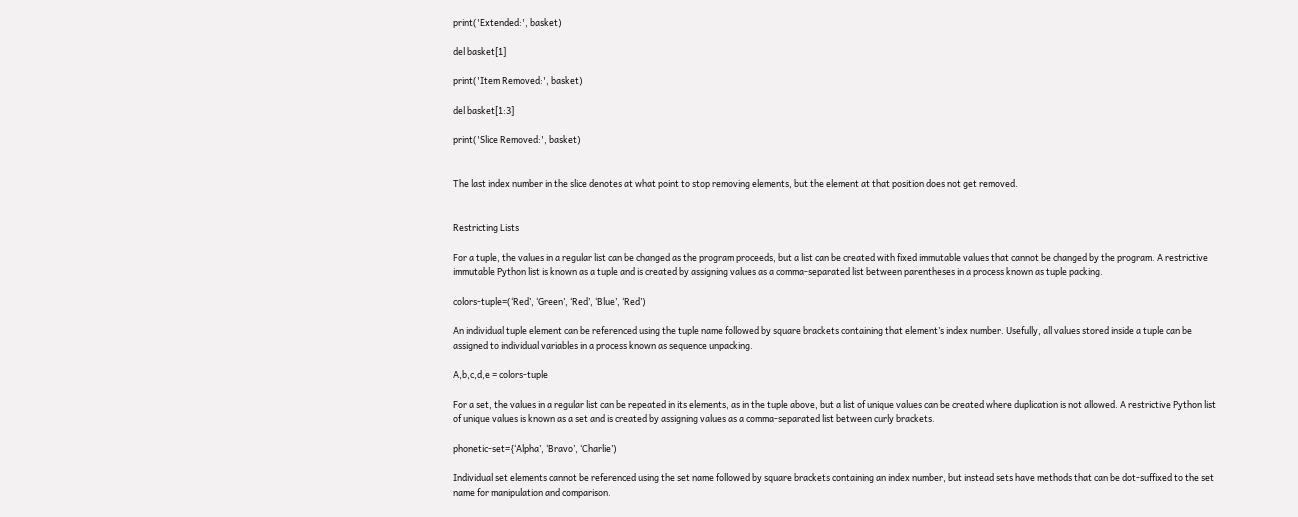print('Extended:', basket)

del basket[1]

print('Item Removed:', basket)

del basket[1:3]

print('Slice Removed:', basket)


The last index number in the slice denotes at what point to stop removing elements, but the element at that position does not get removed.


Restricting Lists

For a tuple, the values in a regular list can be changed as the program proceeds, but a list can be created with fixed immutable values that cannot be changed by the program. A restrictive immutable Python list is known as a tuple and is created by assigning values as a comma-separated list between parentheses in a process known as tuple packing.

colors-tuple=(‘Red’, ‘Green’, ‘Red’, ‘Blue’, ‘Red’)

An individual tuple element can be referenced using the tuple name followed by square brackets containing that element’s index number. Usefully, all values stored inside a tuple can be assigned to individual variables in a process known as sequence unpacking.

A,b,c,d,e = colors-tuple

For a set, the values in a regular list can be repeated in its elements, as in the tuple above, but a list of unique values can be created where duplication is not allowed. A restrictive Python list of unique values is known as a set and is created by assigning values as a comma-separated list between curly brackets.

phonetic-set={‘Alpha’, ‘Bravo’, ‘Charlie’)

Individual set elements cannot be referenced using the set name followed by square brackets containing an index number, but instead sets have methods that can be dot-suffixed to the set  name for manipulation and comparison.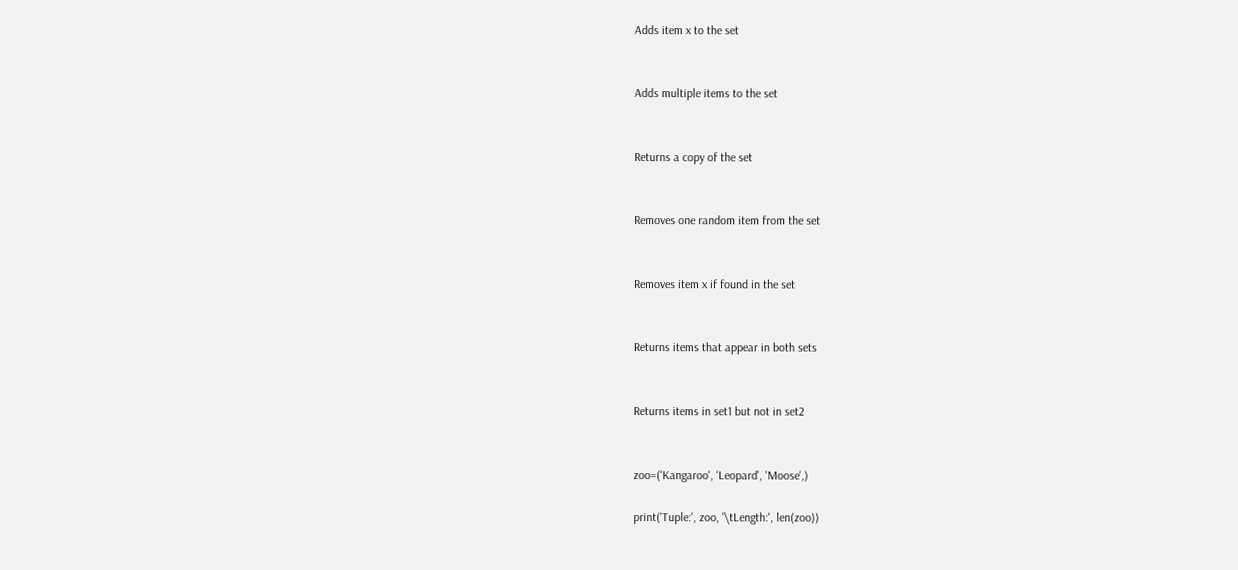Adds item x to the set


Adds multiple items to the set


Returns a copy of the set


Removes one random item from the set


Removes item x if found in the set


Returns items that appear in both sets


Returns items in set1 but not in set2


zoo=('Kangaroo', 'Leopard', 'Moose',)

print('Tuple:', zoo, '\tLength:', len(zoo))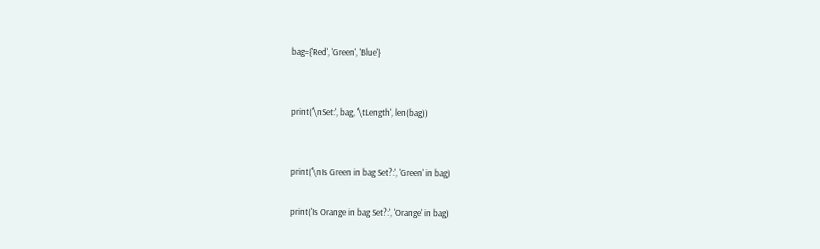bag={'Red', 'Green', 'Blue'}


print('\nSet:', bag, '\tLength', len(bag))


print('\nIs Green in bag Set?:', 'Green' in bag)

print('Is Orange in bag Set?:', 'Orange' in bag)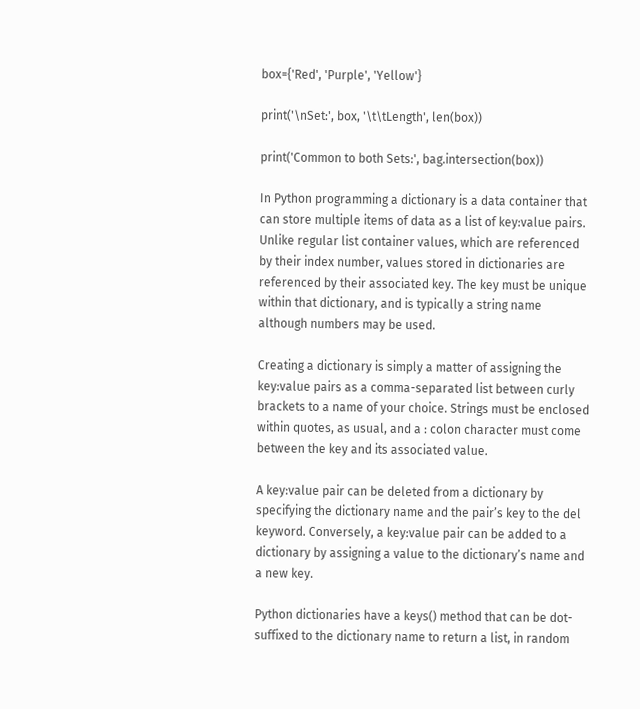box={'Red', 'Purple', 'Yellow'}

print('\nSet:', box, '\t\tLength', len(box))

print('Common to both Sets:', bag.intersection(box))

In Python programming a dictionary is a data container that can store multiple items of data as a list of key:value pairs. Unlike regular list container values, which are referenced by their index number, values stored in dictionaries are referenced by their associated key. The key must be unique within that dictionary, and is typically a string name although numbers may be used.

Creating a dictionary is simply a matter of assigning the key:value pairs as a comma-separated list between curly brackets to a name of your choice. Strings must be enclosed within quotes, as usual, and a : colon character must come between the key and its associated value.

A key:value pair can be deleted from a dictionary by specifying the dictionary name and the pair’s key to the del keyword. Conversely, a key:value pair can be added to a dictionary by assigning a value to the dictionary’s name and a new key.

Python dictionaries have a keys() method that can be dot-suffixed to the dictionary name to return a list, in random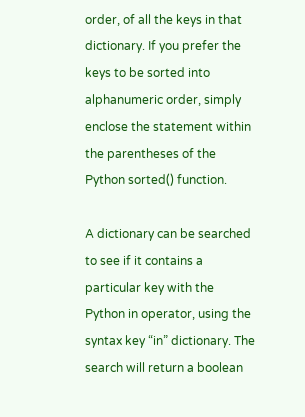order, of all the keys in that dictionary. If you prefer the keys to be sorted into alphanumeric order, simply enclose the statement within the parentheses of the Python sorted() function.

A dictionary can be searched to see if it contains a particular key with the Python in operator, using the syntax key “in” dictionary. The search will return a boolean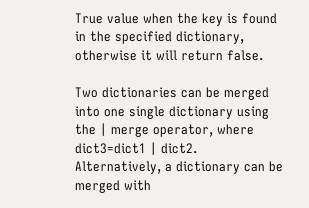True value when the key is found in the specified dictionary, otherwise it will return false.

Two dictionaries can be merged into one single dictionary using the | merge operator, where dict3=dict1 | dict2. Alternatively, a dictionary can be merged with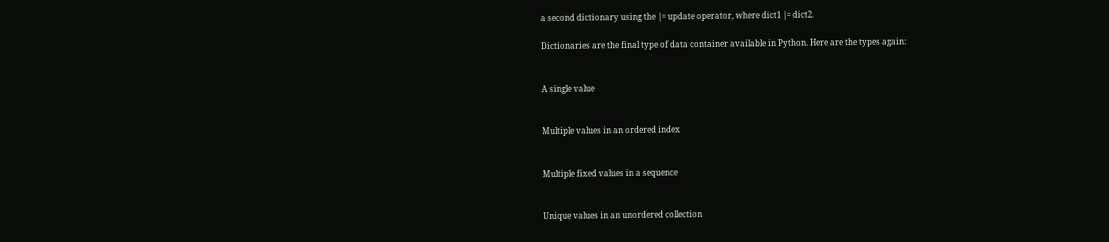a second dictionary using the |= update operator, where dict1 |= dict2.

Dictionaries are the final type of data container available in Python. Here are the types again:


A single value


Multiple values in an ordered index


Multiple fixed values in a sequence


Unique values in an unordered collection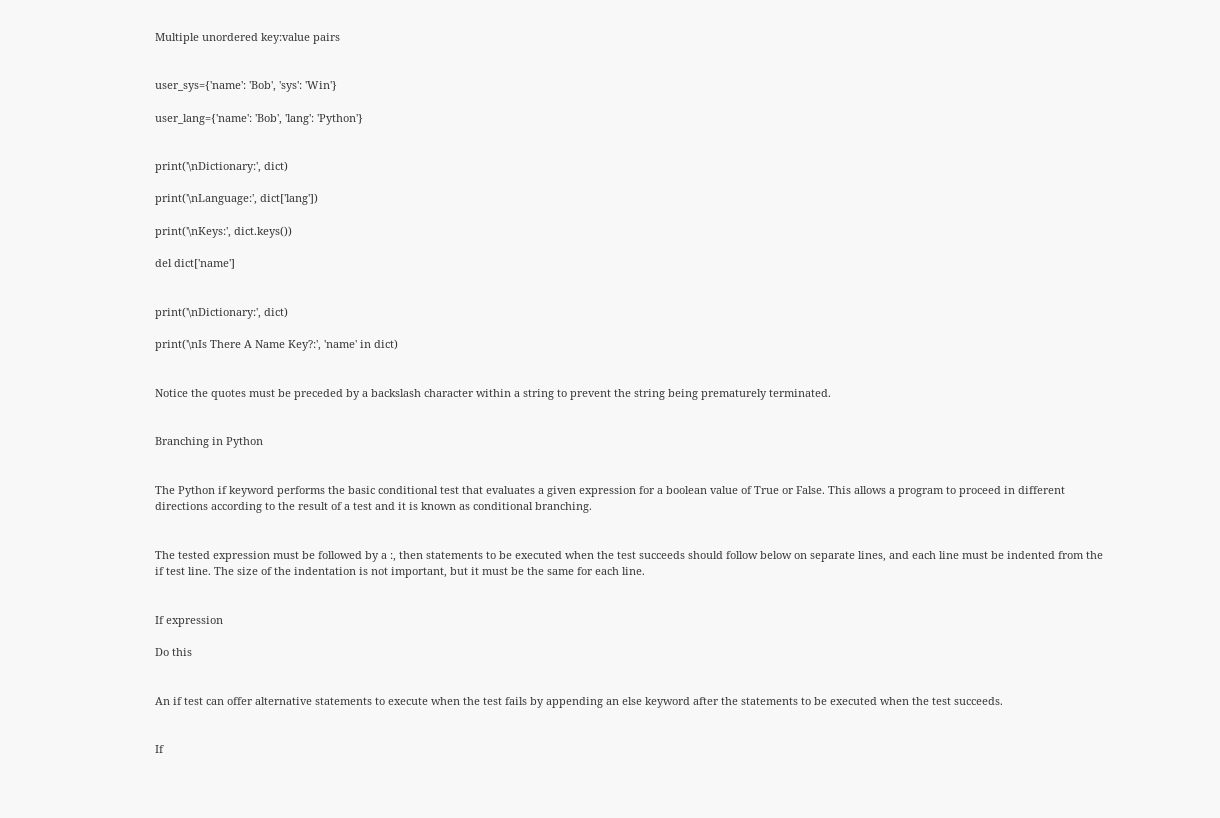Multiple unordered key:value pairs


user_sys={'name': 'Bob', 'sys': 'Win'}

user_lang={'name': 'Bob', 'lang': 'Python'}


print('\nDictionary:', dict)

print('\nLanguage:', dict['lang'])

print('\nKeys:', dict.keys())

del dict['name']


print('\nDictionary:', dict)

print('\nIs There A Name Key?:', 'name' in dict)


Notice the quotes must be preceded by a backslash character within a string to prevent the string being prematurely terminated.


Branching in Python


The Python if keyword performs the basic conditional test that evaluates a given expression for a boolean value of True or False. This allows a program to proceed in different directions according to the result of a test and it is known as conditional branching.


The tested expression must be followed by a :, then statements to be executed when the test succeeds should follow below on separate lines, and each line must be indented from the if test line. The size of the indentation is not important, but it must be the same for each line.


If expression

Do this


An if test can offer alternative statements to execute when the test fails by appending an else keyword after the statements to be executed when the test succeeds.


If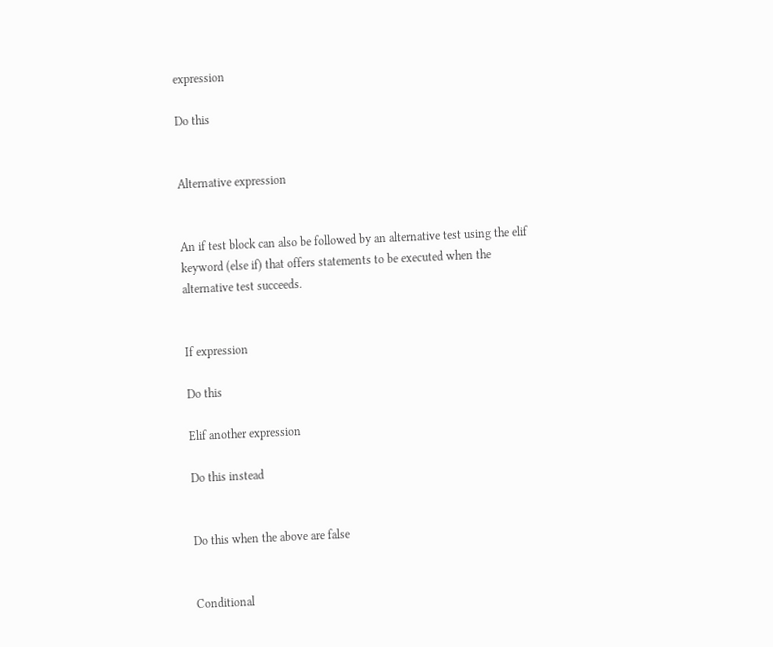expression

Do this


Alternative expression


An if test block can also be followed by an alternative test using the elif keyword (else if) that offers statements to be executed when the alternative test succeeds.


If expression

Do this

Elif another expression

Do this instead


Do this when the above are false


Conditional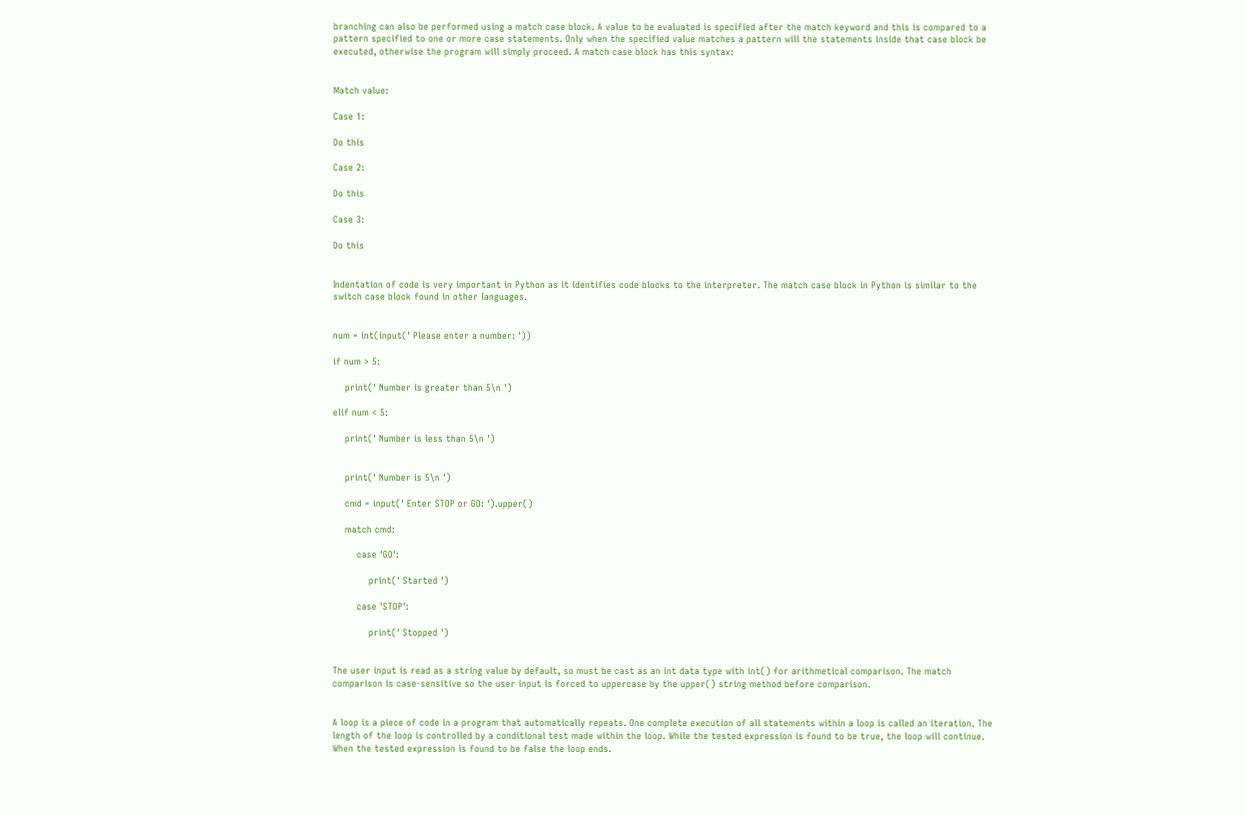branching can also be performed using a match case block. A value to be evaluated is specified after the match keyword and this is compared to a pattern specified to one or more case statements. Only when the specified value matches a pattern will the statements inside that case block be executed, otherwise the program will simply proceed. A match case block has this syntax:


Match value:

Case 1:

Do this

Case 2:

Do this

Case 3:

Do this


Indentation of code is very important in Python as it identifies code blocks to the interpreter. The match case block in Python is similar to the switch case block found in other languages.


num = int(input(' Please enter a number: '))

if num > 5:

    print(' Number is greater than 5\n ')

elif num < 5:

    print(' Number is less than 5\n ')


    print(' Number is 5\n ')

    cmd = input(' Enter STOP or GO: ').upper()

    match cmd:

        case 'GO':

            print(' Started ')

        case 'STOP':

            print(' Stopped ')


The user input is read as a string value by default, so must be cast as an int data type with int() for arithmetical comparison. The match comparison is case-sensitive so the user input is forced to uppercase by the upper() string method before comparison.


A loop is a piece of code in a program that automatically repeats. One complete execution of all statements within a loop is called an iteration. The length of the loop is controlled by a conditional test made within the loop. While the tested expression is found to be true, the loop will continue. When the tested expression is found to be false the loop ends.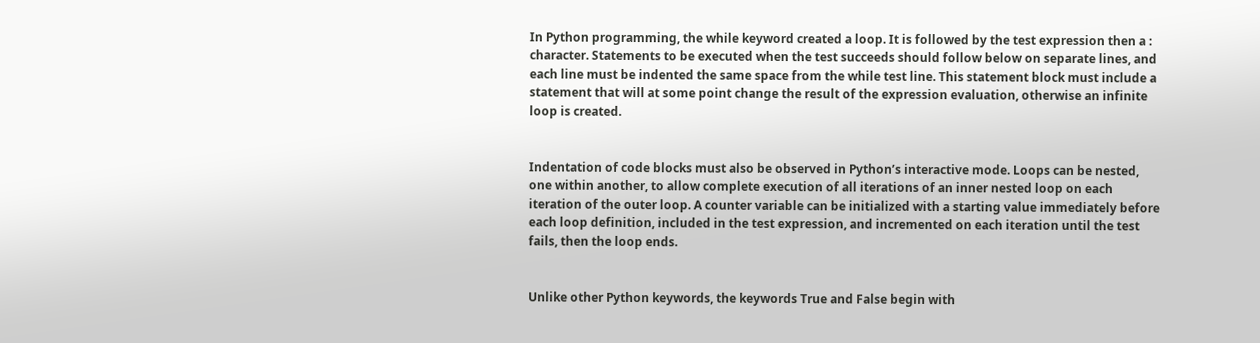In Python programming, the while keyword created a loop. It is followed by the test expression then a : character. Statements to be executed when the test succeeds should follow below on separate lines, and each line must be indented the same space from the while test line. This statement block must include a statement that will at some point change the result of the expression evaluation, otherwise an infinite loop is created.


Indentation of code blocks must also be observed in Python’s interactive mode. Loops can be nested, one within another, to allow complete execution of all iterations of an inner nested loop on each iteration of the outer loop. A counter variable can be initialized with a starting value immediately before each loop definition, included in the test expression, and incremented on each iteration until the test fails, then the loop ends.


Unlike other Python keywords, the keywords True and False begin with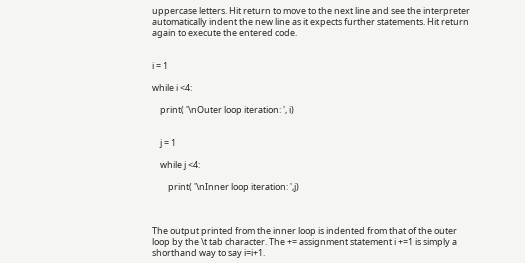uppercase letters. Hit return to move to the next line and see the interpreter automatically indent the new line as it expects further statements. Hit return again to execute the entered code.


i = 1

while i <4:

    print( '\nOuter loop iteration: ', i)


    j = 1

    while j <4:

        print( '\nInner loop iteration: ',j)



The output printed from the inner loop is indented from that of the outer loop by the \t tab character. The += assignment statement i +=1 is simply a shorthand way to say i=i+1.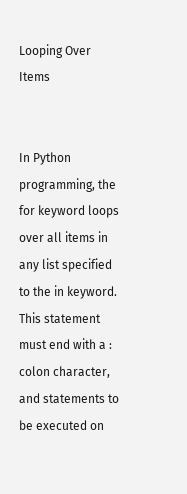Looping Over Items


In Python programming, the for keyword loops over all items in any list specified to the in keyword. This statement must end with a : colon character, and statements to be executed on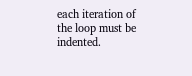each iteration of the loop must be indented.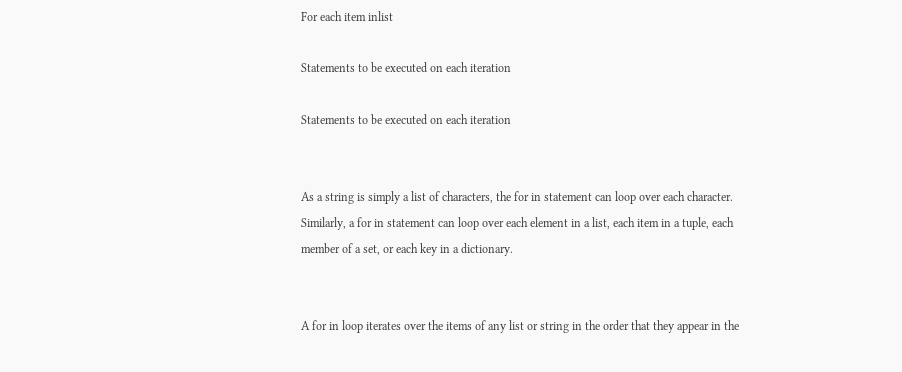For each item inlist

Statements to be executed on each iteration

Statements to be executed on each iteration


As a string is simply a list of characters, the for in statement can loop over each character. Similarly, a for in statement can loop over each element in a list, each item in a tuple, each member of a set, or each key in a dictionary.


A for in loop iterates over the items of any list or string in the order that they appear in the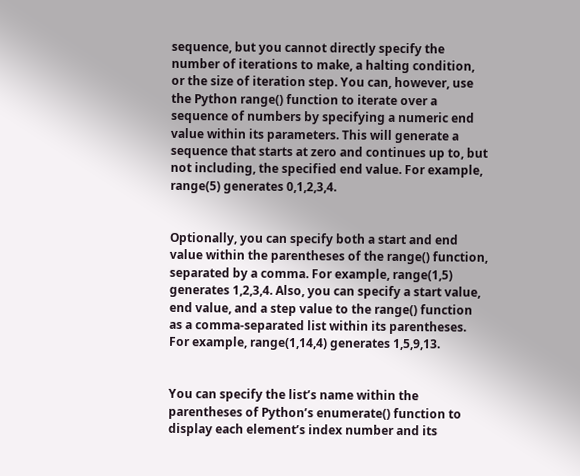sequence, but you cannot directly specify the number of iterations to make, a halting condition, or the size of iteration step. You can, however, use the Python range() function to iterate over a sequence of numbers by specifying a numeric end value within its parameters. This will generate a sequence that starts at zero and continues up to, but not including, the specified end value. For example, range(5) generates 0,1,2,3,4.


Optionally, you can specify both a start and end value within the parentheses of the range() function, separated by a comma. For example, range(1,5) generates 1,2,3,4. Also, you can specify a start value, end value, and a step value to the range() function as a comma-separated list within its parentheses. For example, range(1,14,4) generates 1,5,9,13.


You can specify the list’s name within the parentheses of Python’s enumerate() function to display each element’s index number and its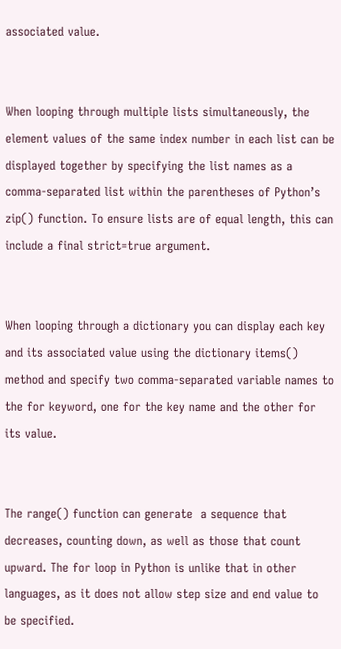associated value.


When looping through multiple lists simultaneously, the element values of the same index number in each list can be displayed together by specifying the list names as a comma-separated list within the parentheses of Python’s zip() function. To ensure lists are of equal length, this can include a final strict=true argument.


When looping through a dictionary you can display each key and its associated value using the dictionary items() method and specify two comma-separated variable names to the for keyword, one for the key name and the other for its value.


The range() function can generate  a sequence that decreases, counting down, as well as those that count upward. The for loop in Python is unlike that in other languages, as it does not allow step size and end value to be specified.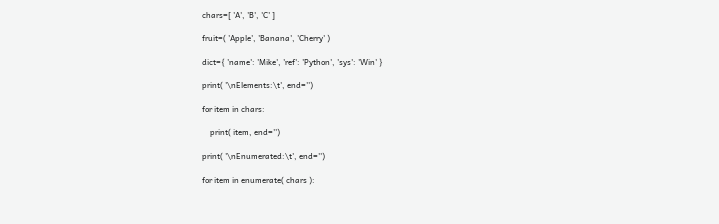chars=[ 'A', 'B', 'C' ]

fruit=( 'Apple', 'Banana', 'Cherry' )

dict={ 'name': 'Mike', 'ref': 'Python', 'sys': 'Win' }

print( '\nElements:\t', end='')

for item in chars:

    print( item, end='')

print( '\nEnumerated:\t', end='')

for item in enumerate( chars ):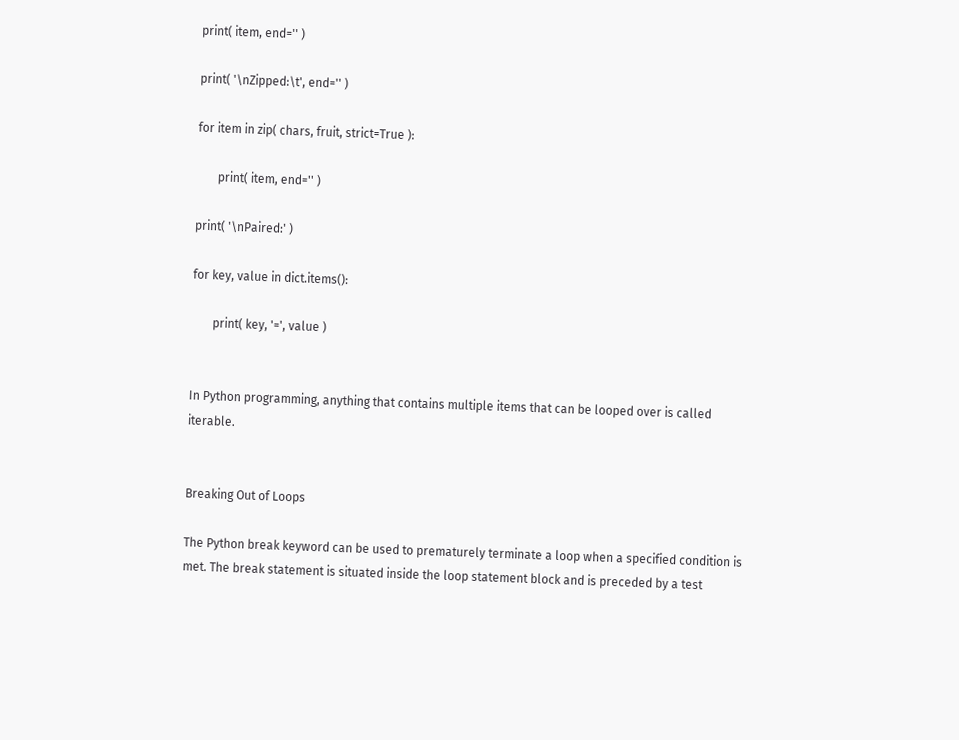print( item, end='' )

print( '\nZipped:\t', end='' )

for item in zip( chars, fruit, strict=True ):

       print( item, end='' )

print( '\nPaired:' )

for key, value in dict.items():

       print( key, '=', value )


In Python programming, anything that contains multiple items that can be looped over is called iterable.


Breaking Out of Loops

The Python break keyword can be used to prematurely terminate a loop when a specified condition is met. The break statement is situated inside the loop statement block and is preceded by a test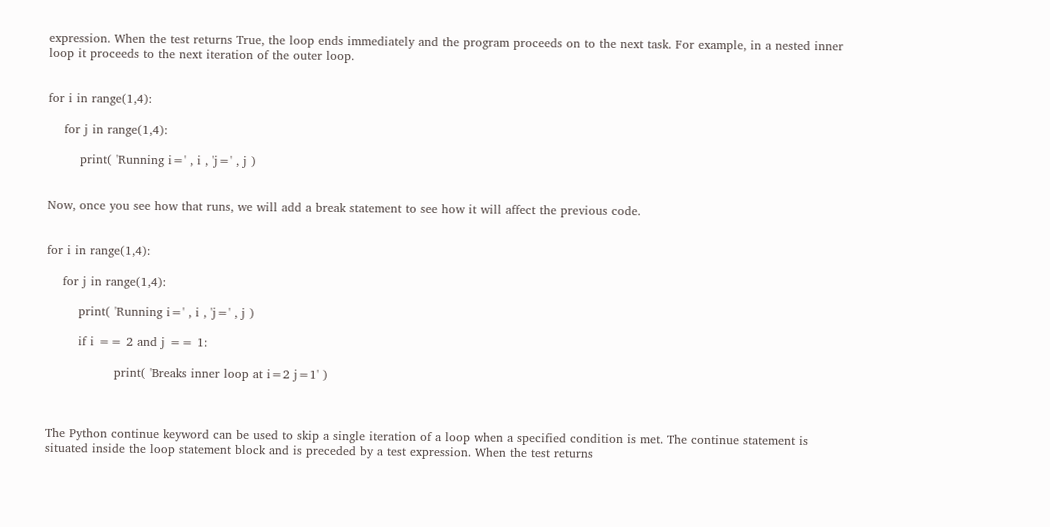expression. When the test returns True, the loop ends immediately and the program proceeds on to the next task. For example, in a nested inner loop it proceeds to the next iteration of the outer loop.


for i in range(1,4):

    for j in range(1,4):

        print( 'Running i=' , i , 'j=' , j )


Now, once you see how that runs, we will add a break statement to see how it will affect the previous code.


for i in range(1,4):

    for j in range(1,4):

        print( 'Running i=' , i , 'j=' , j )

        if i == 2 and j == 1:

                 print( 'Breaks inner loop at i=2 j=1' )



The Python continue keyword can be used to skip a single iteration of a loop when a specified condition is met. The continue statement is situated inside the loop statement block and is preceded by a test expression. When the test returns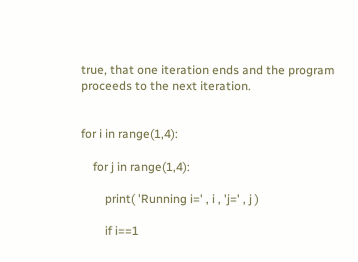true, that one iteration ends and the program proceeds to the next iteration.


for i in range(1,4):

    for j in range(1,4):

        print( 'Running i=' , i , 'j=' , j )

        if i==1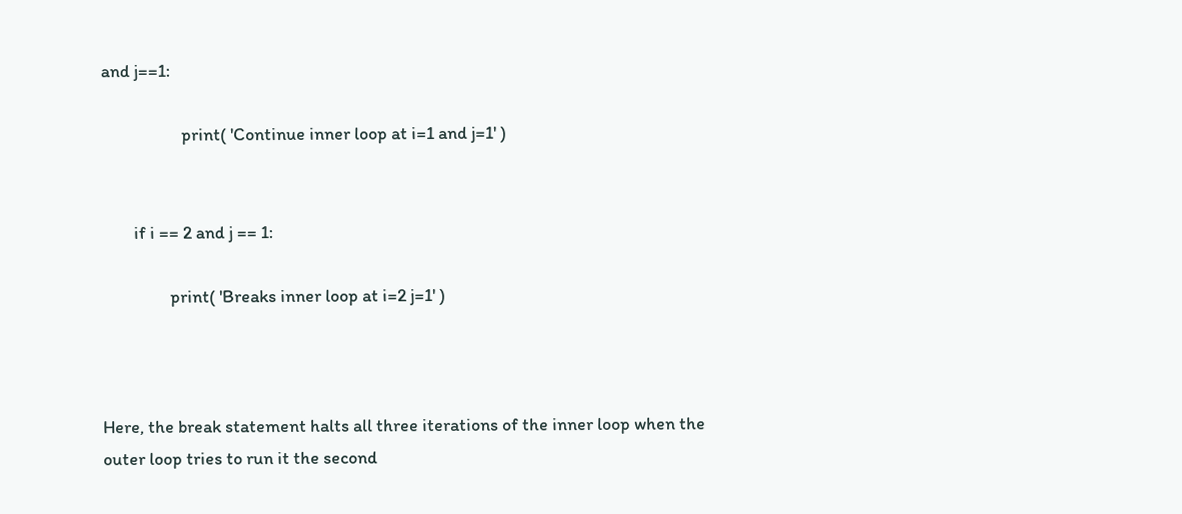and j==1:

                    print( 'Continue inner loop at i=1 and j=1' )


        if i == 2 and j == 1:

                 print( 'Breaks inner loop at i=2 j=1' )



Here, the break statement halts all three iterations of the inner loop when the outer loop tries to run it the second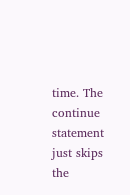time. The continue statement just skips the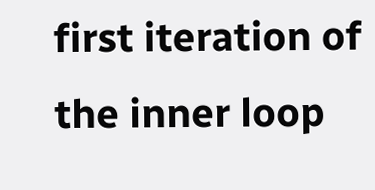first iteration of the inner loop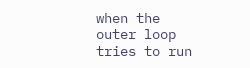when the outer loop tries to run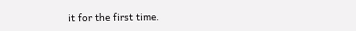it for the first time.